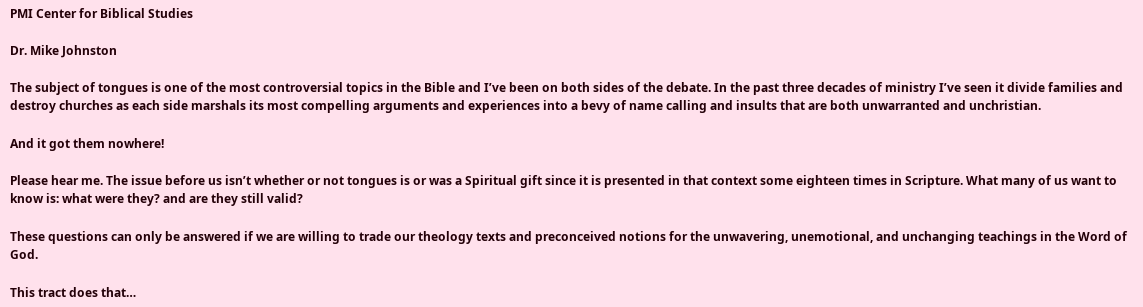PMI Center for Biblical Studies

Dr. Mike Johnston

The subject of tongues is one of the most controversial topics in the Bible and I’ve been on both sides of the debate. In the past three decades of ministry I’ve seen it divide families and destroy churches as each side marshals its most compelling arguments and experiences into a bevy of name calling and insults that are both unwarranted and unchristian.

And it got them nowhere!

Please hear me. The issue before us isn’t whether or not tongues is or was a Spiritual gift since it is presented in that context some eighteen times in Scripture. What many of us want to know is: what were they? and are they still valid?

These questions can only be answered if we are willing to trade our theology texts and preconceived notions for the unwavering, unemotional, and unchanging teachings in the Word of God.

This tract does that…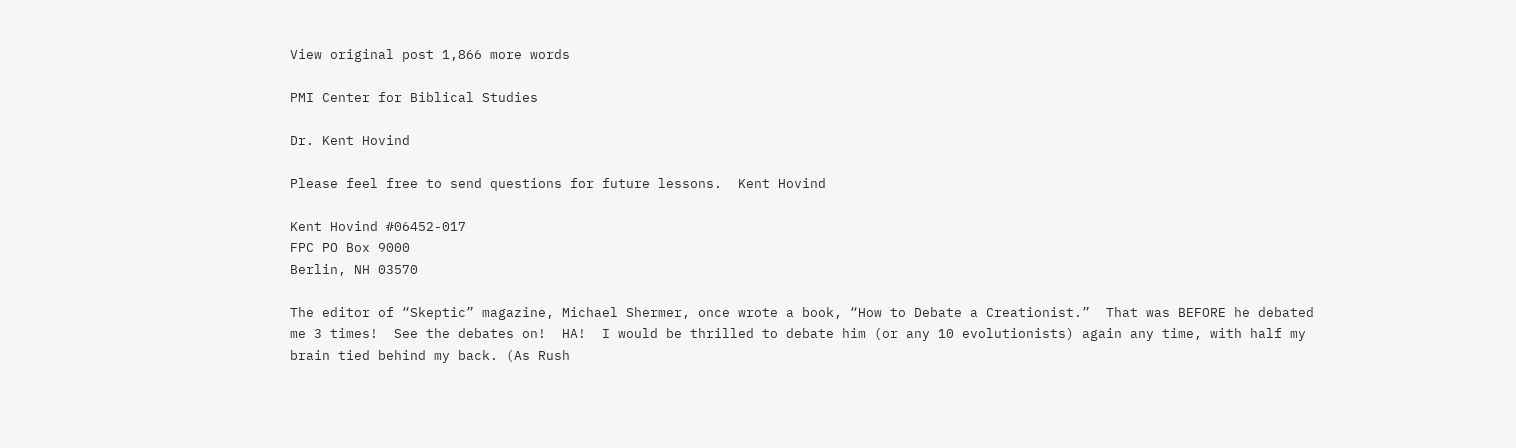View original post 1,866 more words

PMI Center for Biblical Studies

Dr. Kent Hovind

Please feel free to send questions for future lessons.  Kent Hovind

Kent Hovind #06452-017
FPC PO Box 9000
Berlin, NH 03570

The editor of “Skeptic” magazine, Michael Shermer, once wrote a book, “How to Debate a Creationist.”  That was BEFORE he debated me 3 times!  See the debates on!  HA!  I would be thrilled to debate him (or any 10 evolutionists) again any time, with half my brain tied behind my back. (As Rush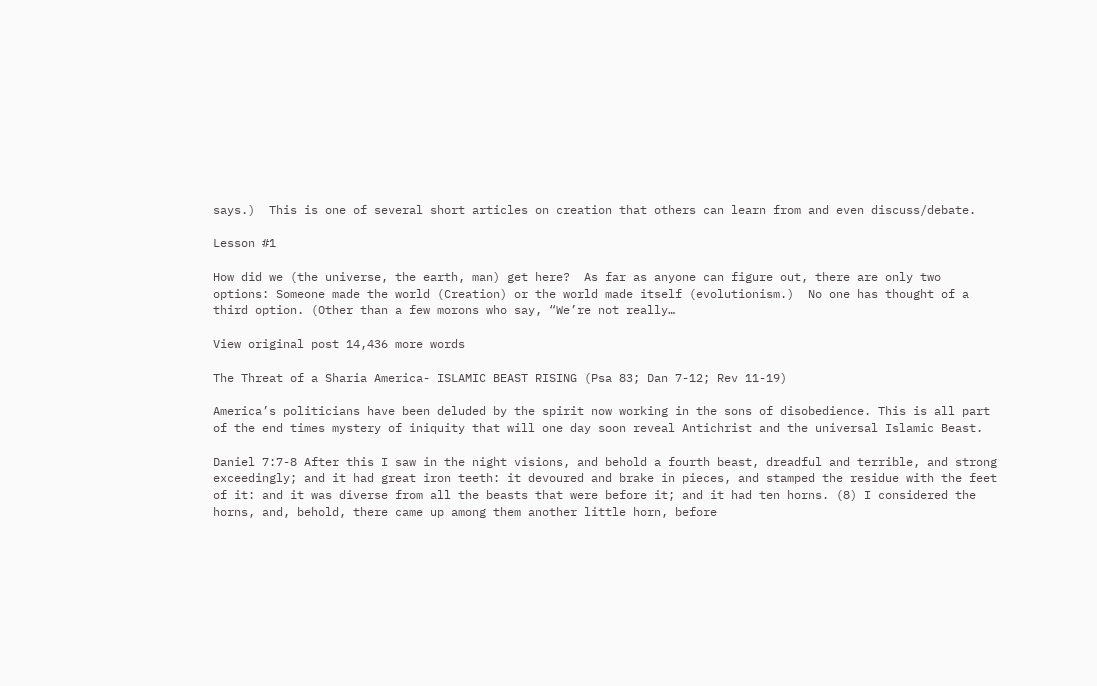says.)  This is one of several short articles on creation that others can learn from and even discuss/debate.

Lesson #1

How did we (the universe, the earth, man) get here?  As far as anyone can figure out, there are only two options: Someone made the world (Creation) or the world made itself (evolutionism.)  No one has thought of a third option. (Other than a few morons who say, “We’re not really…

View original post 14,436 more words

The Threat of a Sharia America- ISLAMIC BEAST RISING (Psa 83; Dan 7-12; Rev 11-19)

America’s politicians have been deluded by the spirit now working in the sons of disobedience. This is all part of the end times mystery of iniquity that will one day soon reveal Antichrist and the universal Islamic Beast.

Daniel 7:7-8 After this I saw in the night visions, and behold a fourth beast, dreadful and terrible, and strong exceedingly; and it had great iron teeth: it devoured and brake in pieces, and stamped the residue with the feet of it: and it was diverse from all the beasts that were before it; and it had ten horns. (8) I considered the horns, and, behold, there came up among them another little horn, before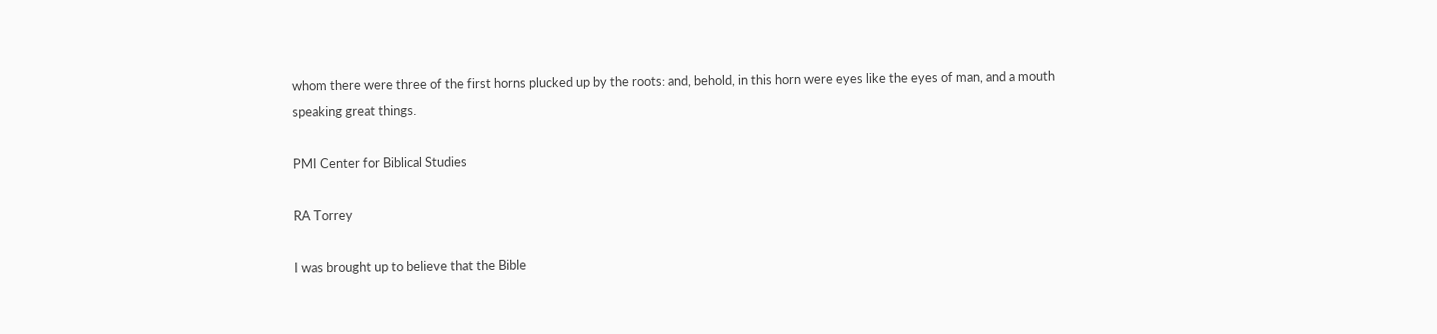whom there were three of the first horns plucked up by the roots: and, behold, in this horn were eyes like the eyes of man, and a mouth speaking great things.

PMI Center for Biblical Studies

RA Torrey

I was brought up to believe that the Bible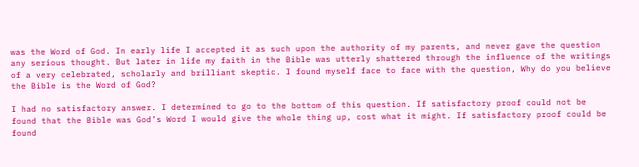was the Word of God. In early life I accepted it as such upon the authority of my parents, and never gave the question any serious thought. But later in life my faith in the Bible was utterly shattered through the influence of the writings of a very celebrated, scholarly and brilliant skeptic. I found myself face to face with the question, Why do you believe the Bible is the Word of God?

I had no satisfactory answer. I determined to go to the bottom of this question. If satisfactory proof could not be found that the Bible was God’s Word I would give the whole thing up, cost what it might. If satisfactory proof could be found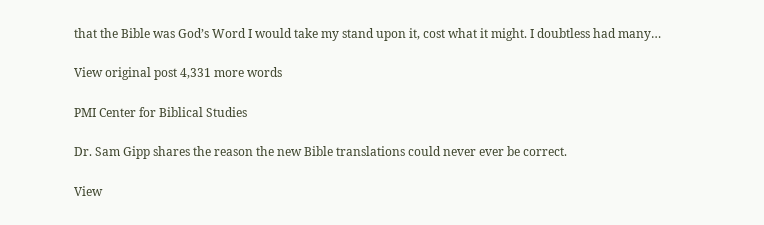that the Bible was God’s Word I would take my stand upon it, cost what it might. I doubtless had many…

View original post 4,331 more words

PMI Center for Biblical Studies

Dr. Sam Gipp shares the reason the new Bible translations could never ever be correct.

View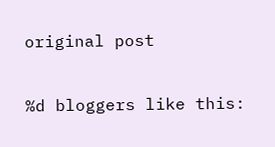original post

%d bloggers like this: